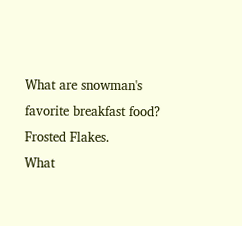What are snowman's favorite breakfast food?
Frosted Flakes.
What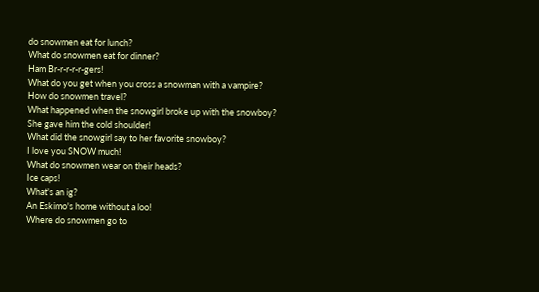do snowmen eat for lunch?
What do snowmen eat for dinner?
Ham Br-r-r-r-r-gers!
What do you get when you cross a snowman with a vampire?
How do snowmen travel?
What happened when the snowgirl broke up with the snowboy?
She gave him the cold shoulder!
What did the snowgirl say to her favorite snowboy?
I love you SNOW much!
What do snowmen wear on their heads?
Ice caps!
What's an ig?
An Eskimo's home without a loo!
Where do snowmen go to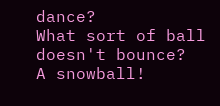dance?
What sort of ball doesn't bounce?
A snowball!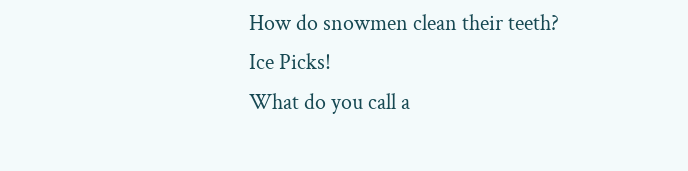How do snowmen clean their teeth?
Ice Picks!
What do you call a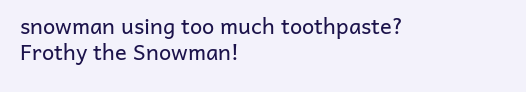snowman using too much toothpaste?
Frothy the Snowman!